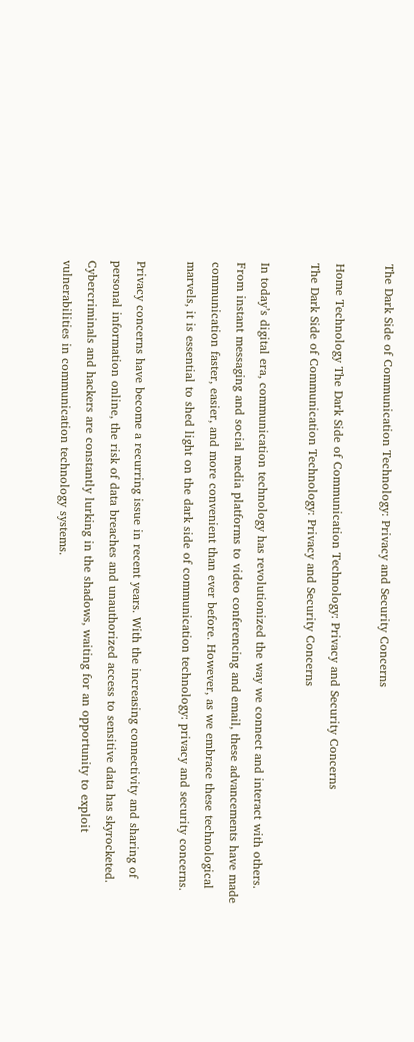The Dark Side of Communication Technology: Privacy and Security Concerns

Home Technology The Dark Side of Communication Technology: Privacy and Security Concerns
The Dark Side of Communication Technology: Privacy and Security Concerns

In today’s digital era, communication technology has revolutionized the way we connect and interact with others. From instant messaging and social media platforms to video conferencing and email, these advancements have made communication faster, easier, and more convenient than ever before. However, as we embrace these technological marvels, it is essential to shed light on the dark side of communication technology: privacy and security concerns.

Privacy concerns have become a recurring issue in recent years. With the increasing connectivity and sharing of personal information online, the risk of data breaches and unauthorized access to sensitive data has skyrocketed. Cybercriminals and hackers are constantly lurking in the shadows, waiting for an opportunity to exploit vulnerabilities in communication technology systems.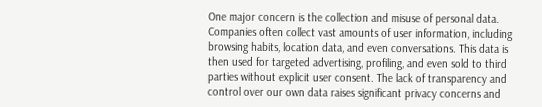One major concern is the collection and misuse of personal data. Companies often collect vast amounts of user information, including browsing habits, location data, and even conversations. This data is then used for targeted advertising, profiling, and even sold to third parties without explicit user consent. The lack of transparency and control over our own data raises significant privacy concerns and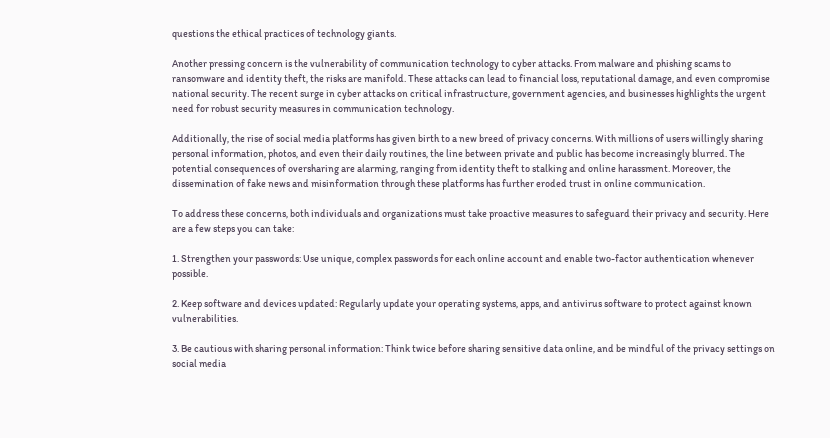questions the ethical practices of technology giants.

Another pressing concern is the vulnerability of communication technology to cyber attacks. From malware and phishing scams to ransomware and identity theft, the risks are manifold. These attacks can lead to financial loss, reputational damage, and even compromise national security. The recent surge in cyber attacks on critical infrastructure, government agencies, and businesses highlights the urgent need for robust security measures in communication technology.

Additionally, the rise of social media platforms has given birth to a new breed of privacy concerns. With millions of users willingly sharing personal information, photos, and even their daily routines, the line between private and public has become increasingly blurred. The potential consequences of oversharing are alarming, ranging from identity theft to stalking and online harassment. Moreover, the dissemination of fake news and misinformation through these platforms has further eroded trust in online communication.

To address these concerns, both individuals and organizations must take proactive measures to safeguard their privacy and security. Here are a few steps you can take:

1. Strengthen your passwords: Use unique, complex passwords for each online account and enable two-factor authentication whenever possible.

2. Keep software and devices updated: Regularly update your operating systems, apps, and antivirus software to protect against known vulnerabilities.

3. Be cautious with sharing personal information: Think twice before sharing sensitive data online, and be mindful of the privacy settings on social media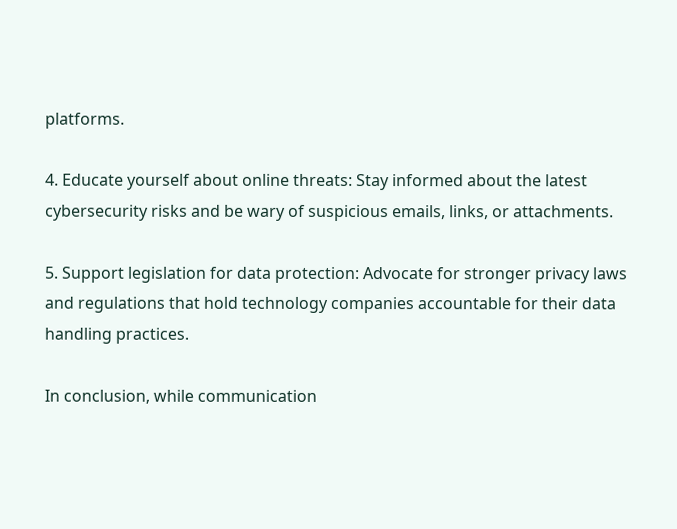platforms.

4. Educate yourself about online threats: Stay informed about the latest cybersecurity risks and be wary of suspicious emails, links, or attachments.

5. Support legislation for data protection: Advocate for stronger privacy laws and regulations that hold technology companies accountable for their data handling practices.

In conclusion, while communication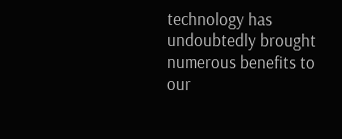technology has undoubtedly brought numerous benefits to our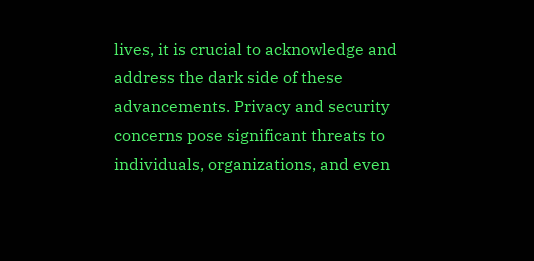lives, it is crucial to acknowledge and address the dark side of these advancements. Privacy and security concerns pose significant threats to individuals, organizations, and even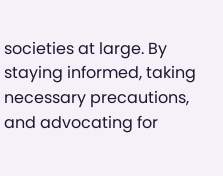societies at large. By staying informed, taking necessary precautions, and advocating for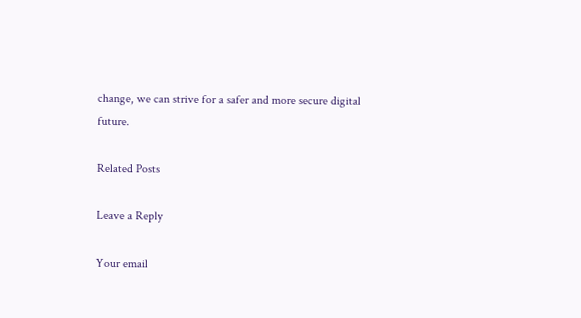change, we can strive for a safer and more secure digital future.

Related Posts

Leave a Reply

Your email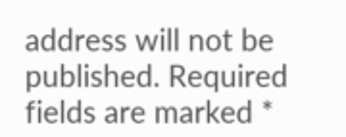address will not be published. Required fields are marked *